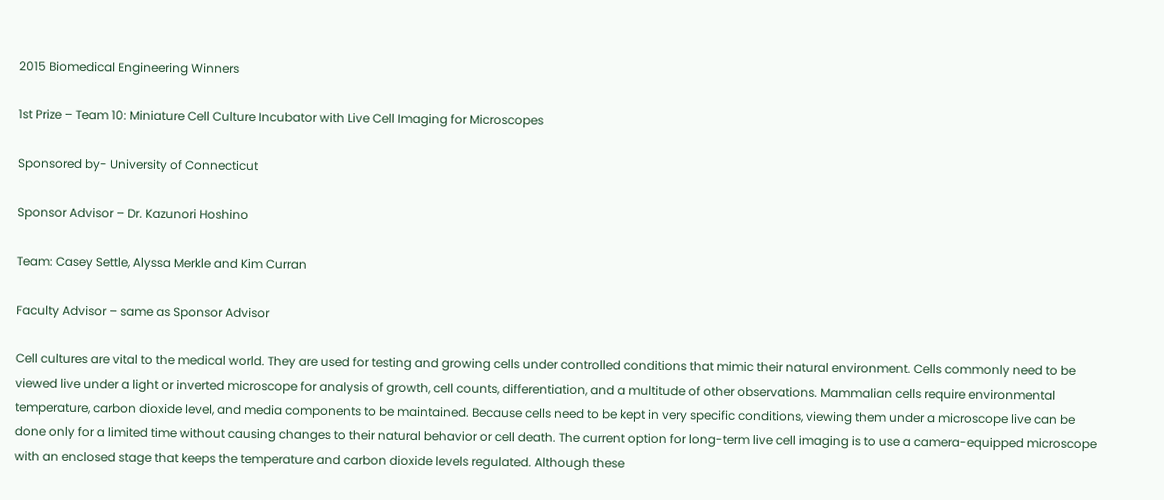2015 Biomedical Engineering Winners

1st Prize – Team 10: Miniature Cell Culture Incubator with Live Cell Imaging for Microscopes

Sponsored by- University of Connecticut

Sponsor Advisor – Dr. Kazunori Hoshino

Team: Casey Settle, Alyssa Merkle and Kim Curran

Faculty Advisor – same as Sponsor Advisor

Cell cultures are vital to the medical world. They are used for testing and growing cells under controlled conditions that mimic their natural environment. Cells commonly need to be viewed live under a light or inverted microscope for analysis of growth, cell counts, differentiation, and a multitude of other observations. Mammalian cells require environmental temperature, carbon dioxide level, and media components to be maintained. Because cells need to be kept in very specific conditions, viewing them under a microscope live can be done only for a limited time without causing changes to their natural behavior or cell death. The current option for long-term live cell imaging is to use a camera-equipped microscope with an enclosed stage that keeps the temperature and carbon dioxide levels regulated. Although these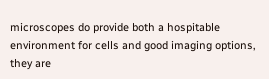microscopes do provide both a hospitable environment for cells and good imaging options, they are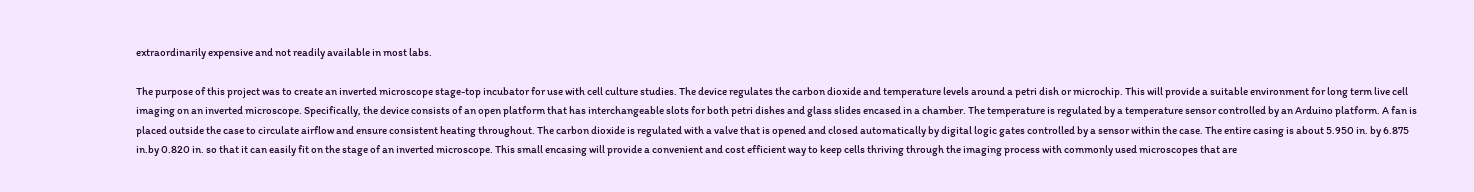extraordinarily expensive and not readily available in most labs.

The purpose of this project was to create an inverted microscope stage-top incubator for use with cell culture studies. The device regulates the carbon dioxide and temperature levels around a petri dish or microchip. This will provide a suitable environment for long term live cell imaging on an inverted microscope. Specifically, the device consists of an open platform that has interchangeable slots for both petri dishes and glass slides encased in a chamber. The temperature is regulated by a temperature sensor controlled by an Arduino platform. A fan is placed outside the case to circulate airflow and ensure consistent heating throughout. The carbon dioxide is regulated with a valve that is opened and closed automatically by digital logic gates controlled by a sensor within the case. The entire casing is about 5.950 in. by 6.875 in.by 0.820 in. so that it can easily fit on the stage of an inverted microscope. This small encasing will provide a convenient and cost efficient way to keep cells thriving through the imaging process with commonly used microscopes that are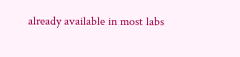already available in most labs